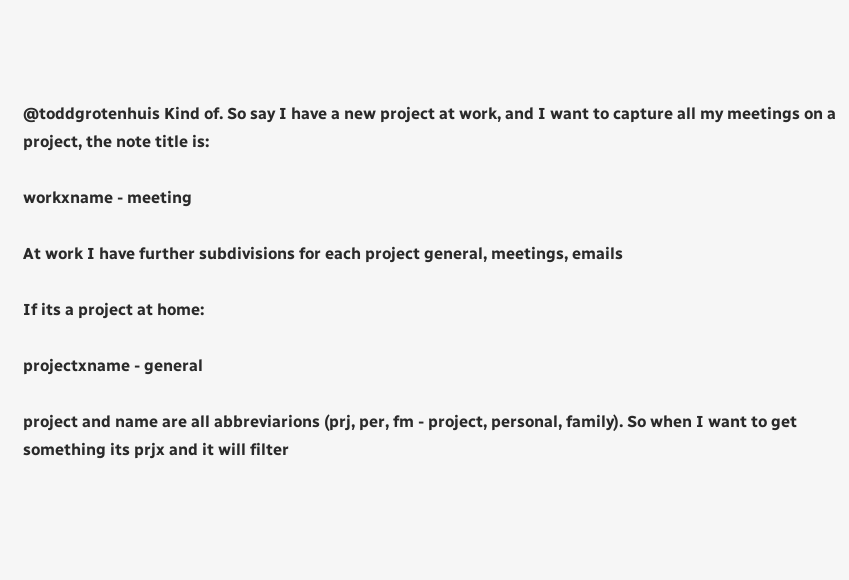@toddgrotenhuis Kind of. So say I have a new project at work, and I want to capture all my meetings on a project, the note title is:

workxname - meeting

At work I have further subdivisions for each project general, meetings, emails

If its a project at home:

projectxname - general

project and name are all abbreviarions (prj, per, fm - project, personal, family). So when I want to get something its prjx and it will filter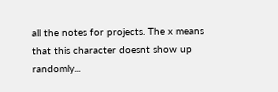all the notes for projects. The x means that this character doesnt show up randomly...